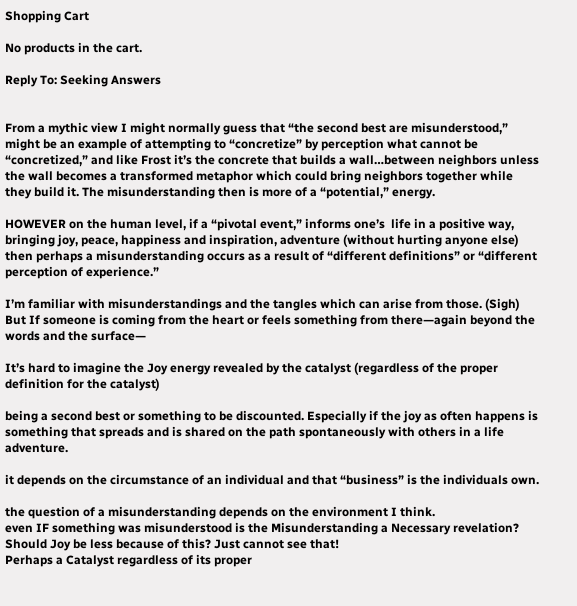Shopping Cart

No products in the cart.

Reply To: Seeking Answers


From a mythic view I might normally guess that “the second best are misunderstood,” might be an example of attempting to “concretize” by perception what cannot be “concretized,” and like Frost it’s the concrete that builds a wall…between neighbors unless the wall becomes a transformed metaphor which could bring neighbors together while they build it. The misunderstanding then is more of a “potential,” energy.

HOWEVER on the human level, if a “pivotal event,” informs one’s  life in a positive way, bringing joy, peace, happiness and inspiration, adventure (without hurting anyone else) then perhaps a misunderstanding occurs as a result of “different definitions” or “different perception of experience.”

I’m familiar with misunderstandings and the tangles which can arise from those. (Sigh) But If someone is coming from the heart or feels something from there—again beyond the words and the surface—

It’s hard to imagine the Joy energy revealed by the catalyst (regardless of the proper definition for the catalyst)

being a second best or something to be discounted. Especially if the joy as often happens is something that spreads and is shared on the path spontaneously with others in a life adventure.

it depends on the circumstance of an individual and that “business” is the individuals own.

the question of a misunderstanding depends on the environment I think.
even IF something was misunderstood is the Misunderstanding a Necessary revelation? Should Joy be less because of this? Just cannot see that!
Perhaps a Catalyst regardless of its proper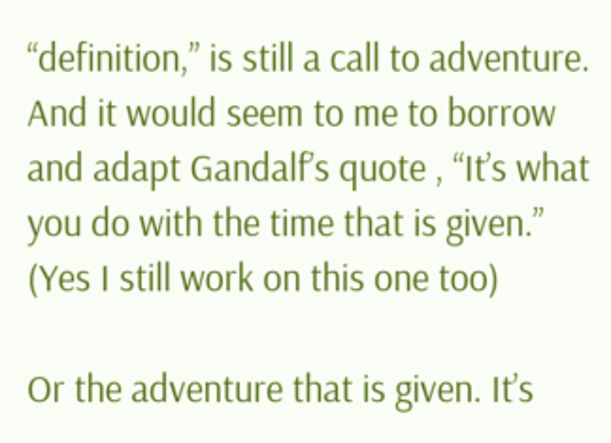“definition,” is still a call to adventure.  And it would seem to me to borrow and adapt Gandalf’s quote , “It’s what you do with the time that is given.” (Yes I still work on this one too)

Or the adventure that is given. It’s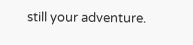still your adventure.